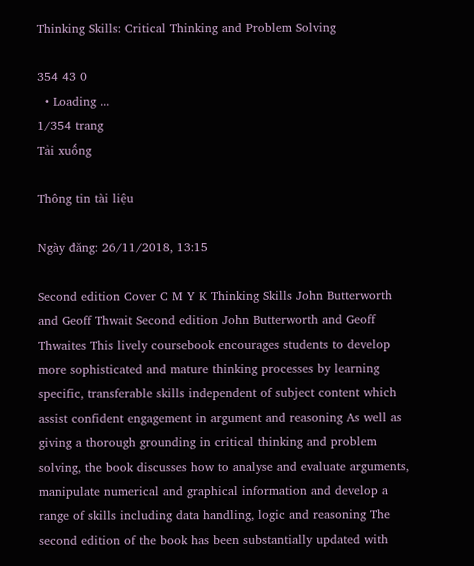Thinking Skills: Critical Thinking and Problem Solving

354 43 0
  • Loading ...
1/354 trang
Tải xuống

Thông tin tài liệu

Ngày đăng: 26/11/2018, 13:15

Second edition Cover C M Y K Thinking Skills John Butterworth and Geoff Thwait Second edition John Butterworth and Geoff Thwaites This lively coursebook encourages students to develop more sophisticated and mature thinking processes by learning specific, transferable skills independent of subject content which assist confident engagement in argument and reasoning As well as giving a thorough grounding in critical thinking and problem solving, the book discusses how to analyse and evaluate arguments, manipulate numerical and graphical information and develop a range of skills including data handling, logic and reasoning The second edition of the book has been substantially updated with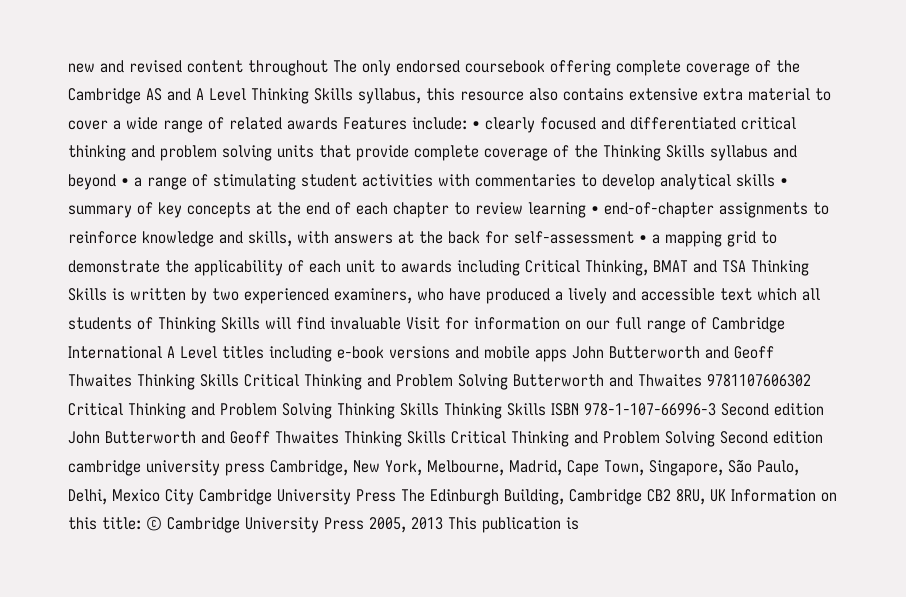new and revised content throughout The only endorsed coursebook offering complete coverage of the Cambridge AS and A Level Thinking Skills syllabus, this resource also contains extensive extra material to cover a wide range of related awards Features include: • clearly focused and differentiated critical thinking and problem solving units that provide complete coverage of the Thinking Skills syllabus and beyond • a range of stimulating student activities with commentaries to develop analytical skills • summary of key concepts at the end of each chapter to review learning • end-of-chapter assignments to reinforce knowledge and skills, with answers at the back for self-assessment • a mapping grid to demonstrate the applicability of each unit to awards including Critical Thinking, BMAT and TSA Thinking Skills is written by two experienced examiners, who have produced a lively and accessible text which all students of Thinking Skills will find invaluable Visit for information on our full range of Cambridge International A Level titles including e-book versions and mobile apps John Butterworth and Geoff Thwaites Thinking Skills Critical Thinking and Problem Solving Butterworth and Thwaites 9781107606302 Critical Thinking and Problem Solving Thinking Skills Thinking Skills ISBN 978-1-107-66996-3 Second edition John Butterworth and Geoff Thwaites Thinking Skills Critical Thinking and Problem Solving Second edition cambridge university press Cambridge, New York, Melbourne, Madrid, Cape Town, Singapore, São Paulo, Delhi, Mexico City Cambridge University Press The Edinburgh Building, Cambridge CB2 8RU, UK Information on this title: © Cambridge University Press 2005, 2013 This publication is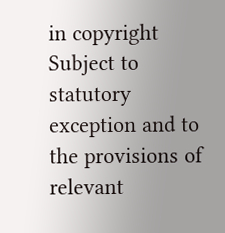in copyright Subject to statutory exception and to the provisions of relevant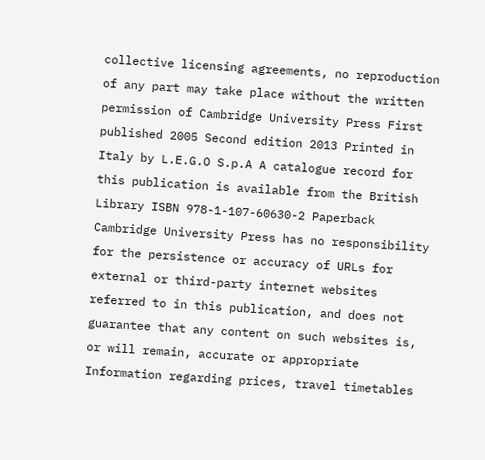collective licensing agreements, no reproduction of any part may take place without the written permission of Cambridge University Press First published 2005 Second edition 2013 Printed in Italy by L.E.G.O S.p.A A catalogue record for this publication is available from the British Library ISBN 978-1-107-60630-2 Paperback Cambridge University Press has no responsibility for the persistence or accuracy of URLs for external or third-party internet websites referred to in this publication, and does not guarantee that any content on such websites is, or will remain, accurate or appropriate Information regarding prices, travel timetables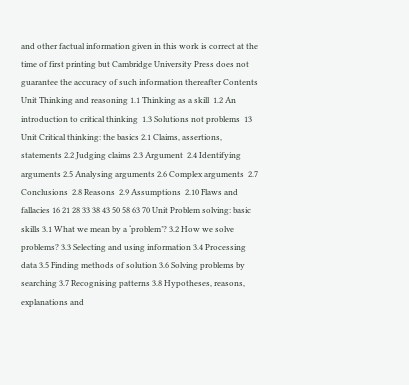and other factual information given in this work is correct at the time of first printing but Cambridge University Press does not guarantee the accuracy of such information thereafter Contents Unit Thinking and reasoning 1.1 Thinking as a skill  1.2 An introduction to critical thinking  1.3 Solutions not problems  13 Unit Critical thinking: the basics 2.1 Claims, assertions, statements 2.2 Judging claims 2.3 Argument  2.4 Identifying arguments 2.5 Analysing arguments 2.6 Complex arguments  2.7 Conclusions  2.8 Reasons  2.9 Assumptions  2.10 Flaws and fallacies 16 21 28 33 38 43 50 58 63 70 Unit Problem solving: basic skills 3.1 What we mean by a ‘problem’? 3.2 How we solve problems? 3.3 Selecting and using information 3.4 Processing data 3.5 Finding methods of solution 3.6 Solving problems by searching 3.7 Recognising patterns 3.8 Hypotheses, reasons, explanations and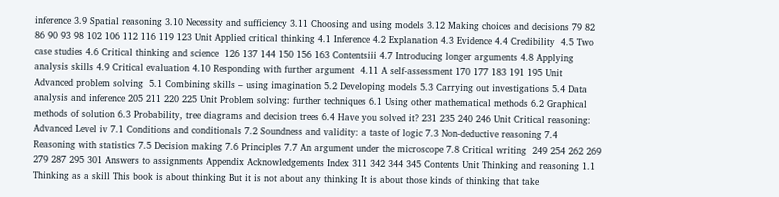inference 3.9 Spatial reasoning 3.10 Necessity and sufficiency 3.11 Choosing and using models 3.12 Making choices and decisions 79 82 86 90 93 98 102 106 112 116 119 123 Unit Applied critical thinking 4.1 Inference 4.2 Explanation 4.3 Evidence 4.4 Credibility  4.5 Two case studies 4.6 Critical thinking and science  126 137 144 150 156 163 Contentsiii 4.7 Introducing longer arguments 4.8 Applying analysis skills 4.9 Critical evaluation 4.10 Responding with further argument  4.11 A self-assessment 170 177 183 191 195 Unit Advanced problem solving  5.1 Combining skills – using imagination 5.2 Developing models 5.3 Carrying out investigations 5.4 Data analysis and inference 205 211 220 225 Unit Problem solving: further techniques 6.1 Using other mathematical methods 6.2 Graphical methods of solution 6.3 Probability, tree diagrams and decision trees 6.4 Have you solved it? 231 235 240 246 Unit Critical reasoning: Advanced Level iv 7.1 Conditions and conditionals 7.2 Soundness and validity: a taste of logic 7.3 Non-deductive reasoning 7.4 Reasoning with statistics 7.5 Decision making 7.6 Principles 7.7 An argument under the microscope 7.8 Critical writing  249 254 262 269 279 287 295 301 Answers to assignments Appendix Acknowledgements Index 311 342 344 345 Contents Unit Thinking and reasoning 1.1 Thinking as a skill This book is about thinking But it is not about any thinking It is about those kinds of thinking that take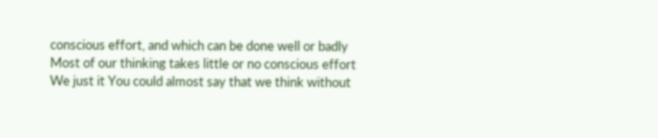conscious effort, and which can be done well or badly Most of our thinking takes little or no conscious effort We just it You could almost say that we think without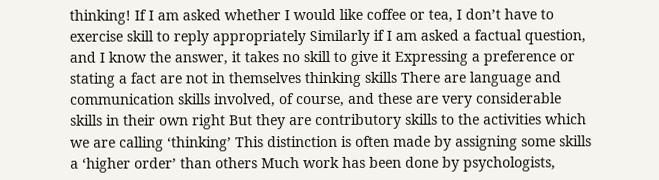thinking! If I am asked whether I would like coffee or tea, I don’t have to exercise skill to reply appropriately Similarly if I am asked a factual question, and I know the answer, it takes no skill to give it Expressing a preference or stating a fact are not in themselves thinking skills There are language and communication skills involved, of course, and these are very considerable skills in their own right But they are contributory skills to the activities which we are calling ‘thinking’ This distinction is often made by assigning some skills a ‘higher order’ than others Much work has been done by psychologists,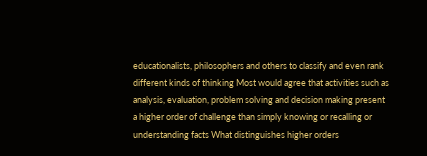educationalists, philosophers and others to classify and even rank different kinds of thinking Most would agree that activities such as analysis, evaluation, problem solving and decision making present a higher order of challenge than simply knowing or recalling or understanding facts What distinguishes higher orders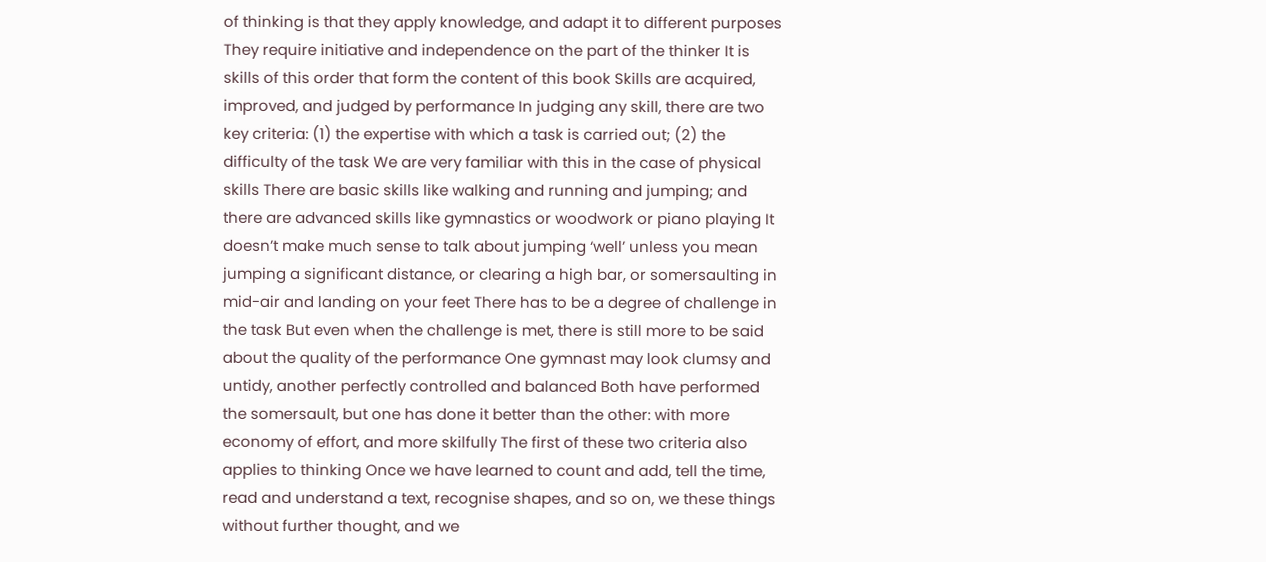of thinking is that they apply knowledge, and adapt it to different purposes They require initiative and independence on the part of the thinker It is skills of this order that form the content of this book Skills are acquired, improved, and judged by performance In judging any skill, there are two key criteria: (1) the expertise with which a task is carried out; (2) the difficulty of the task We are very familiar with this in the case of physical skills There are basic skills like walking and running and jumping; and there are advanced skills like gymnastics or woodwork or piano playing It doesn’t make much sense to talk about jumping ‘well’ unless you mean jumping a significant distance, or clearing a high bar, or somersaulting in mid-air and landing on your feet There has to be a degree of challenge in the task But even when the challenge is met, there is still more to be said about the quality of the performance One gymnast may look clumsy and untidy, another perfectly controlled and balanced Both have performed the somersault, but one has done it better than the other: with more economy of effort, and more skilfully The first of these two criteria also applies to thinking Once we have learned to count and add, tell the time, read and understand a text, recognise shapes, and so on, we these things without further thought, and we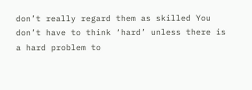don’t really regard them as skilled You don’t have to think ‘hard’ unless there is a hard problem to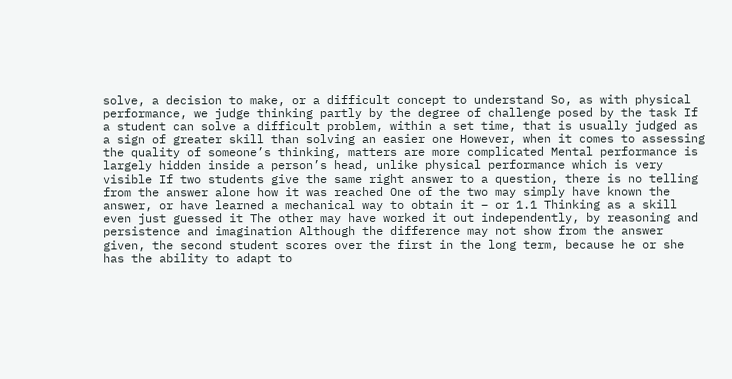solve, a decision to make, or a difficult concept to understand So, as with physical performance, we judge thinking partly by the degree of challenge posed by the task If a student can solve a difficult problem, within a set time, that is usually judged as a sign of greater skill than solving an easier one However, when it comes to assessing the quality of someone’s thinking, matters are more complicated Mental performance is largely hidden inside a person’s head, unlike physical performance which is very visible If two students give the same right answer to a question, there is no telling from the answer alone how it was reached One of the two may simply have known the answer, or have learned a mechanical way to obtain it – or 1.1 Thinking as a skill even just guessed it The other may have worked it out independently, by reasoning and persistence and imagination Although the difference may not show from the answer given, the second student scores over the first in the long term, because he or she has the ability to adapt to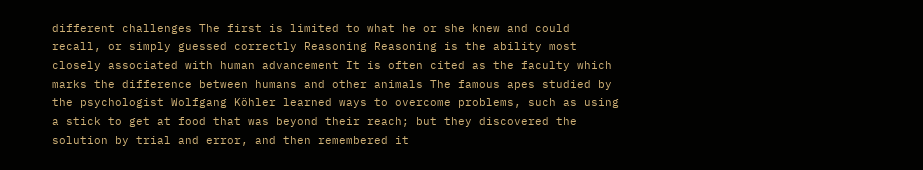different challenges The first is limited to what he or she knew and could recall, or simply guessed correctly Reasoning Reasoning is the ability most closely associated with human advancement It is often cited as the faculty which marks the difference between humans and other animals The famous apes studied by the psychologist Wolfgang Köhler learned ways to overcome problems, such as using a stick to get at food that was beyond their reach; but they discovered the solution by trial and error, and then remembered it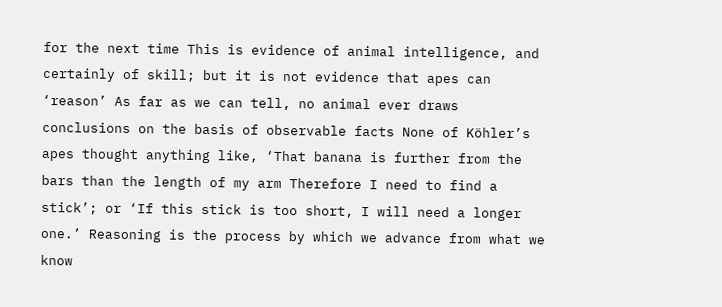for the next time This is evidence of animal intelligence, and certainly of skill; but it is not evidence that apes can ‘reason’ As far as we can tell, no animal ever draws conclusions on the basis of observable facts None of Köhler’s apes thought anything like, ‘That banana is further from the bars than the length of my arm Therefore I need to find a stick’; or ‘If this stick is too short, I will need a longer one.’ Reasoning is the process by which we advance from what we know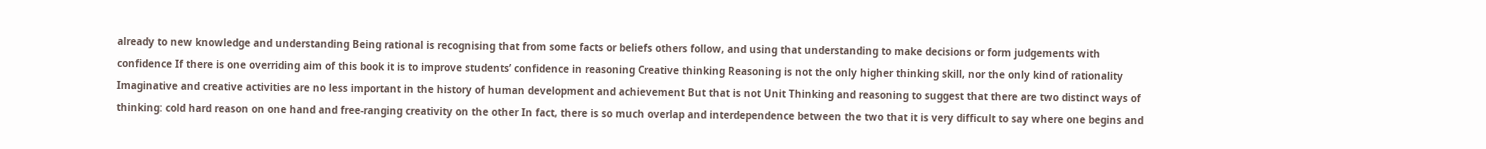already to new knowledge and understanding Being rational is recognising that from some facts or beliefs others follow, and using that understanding to make decisions or form judgements with confidence If there is one overriding aim of this book it is to improve students’ confidence in reasoning Creative thinking Reasoning is not the only higher thinking skill, nor the only kind of rationality Imaginative and creative activities are no less important in the history of human development and achievement But that is not Unit Thinking and reasoning to suggest that there are two distinct ways of thinking: cold hard reason on one hand and free-ranging creativity on the other In fact, there is so much overlap and interdependence between the two that it is very difficult to say where one begins and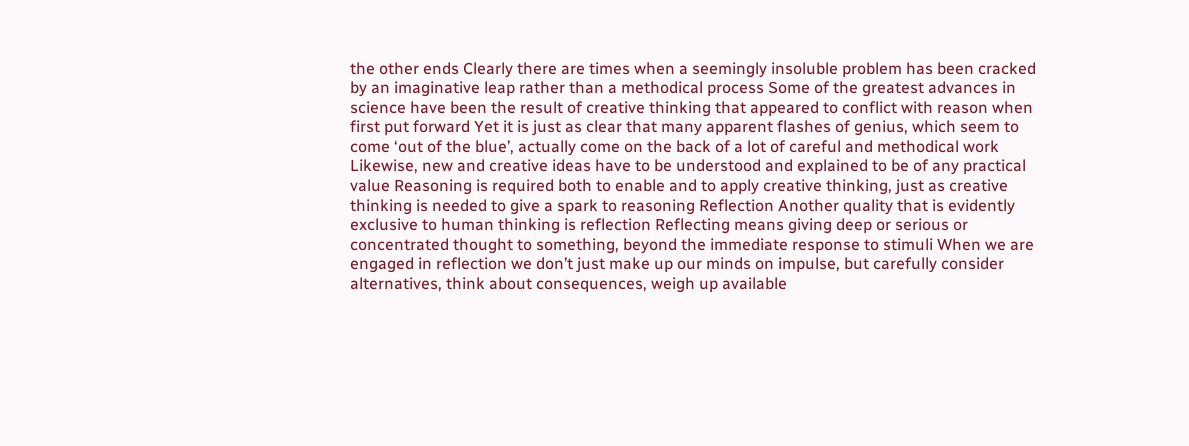the other ends Clearly there are times when a seemingly insoluble problem has been cracked by an imaginative leap rather than a methodical process Some of the greatest advances in science have been the result of creative thinking that appeared to conflict with reason when first put forward Yet it is just as clear that many apparent flashes of genius, which seem to come ‘out of the blue’, actually come on the back of a lot of careful and methodical work Likewise, new and creative ideas have to be understood and explained to be of any practical value Reasoning is required both to enable and to apply creative thinking, just as creative thinking is needed to give a spark to reasoning Reflection Another quality that is evidently exclusive to human thinking is reflection Reflecting means giving deep or serious or concentrated thought to something, beyond the immediate response to stimuli When we are engaged in reflection we don’t just make up our minds on impulse, but carefully consider alternatives, think about consequences, weigh up available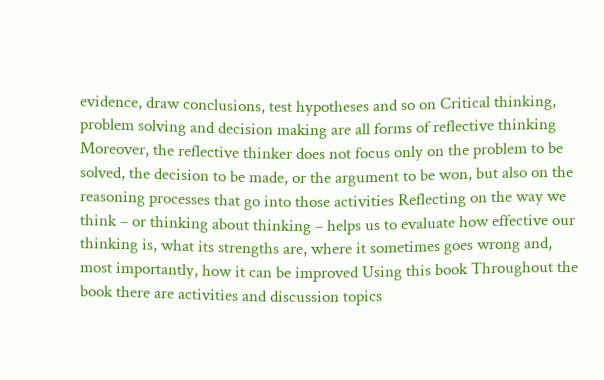evidence, draw conclusions, test hypotheses and so on Critical thinking, problem solving and decision making are all forms of reflective thinking Moreover, the reflective thinker does not focus only on the problem to be solved, the decision to be made, or the argument to be won, but also on the reasoning processes that go into those activities Reflecting on the way we think – or thinking about thinking – helps us to evaluate how effective our thinking is, what its strengths are, where it sometimes goes wrong and, most importantly, how it can be improved Using this book Throughout the book there are activities and discussion topics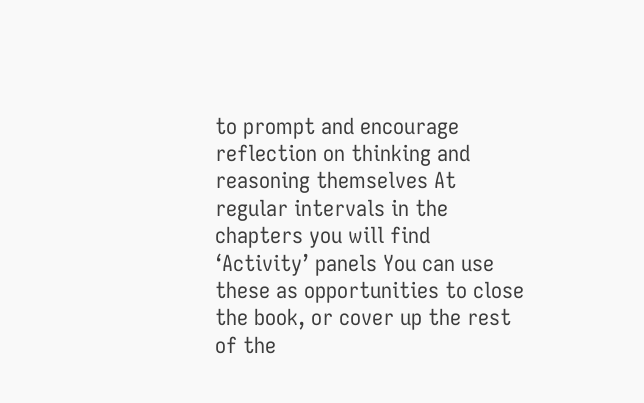to prompt and encourage reflection on thinking and reasoning themselves At regular intervals in the chapters you will find ‘Activity’ panels You can use these as opportunities to close the book, or cover up the rest of the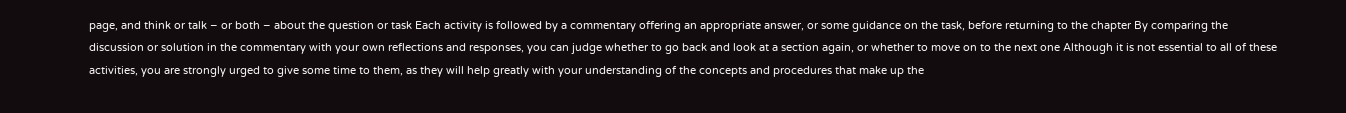page, and think or talk – or both – about the question or task Each activity is followed by a commentary offering an appropriate answer, or some guidance on the task, before returning to the chapter By comparing the discussion or solution in the commentary with your own reflections and responses, you can judge whether to go back and look at a section again, or whether to move on to the next one Although it is not essential to all of these activities, you are strongly urged to give some time to them, as they will help greatly with your understanding of the concepts and procedures that make up the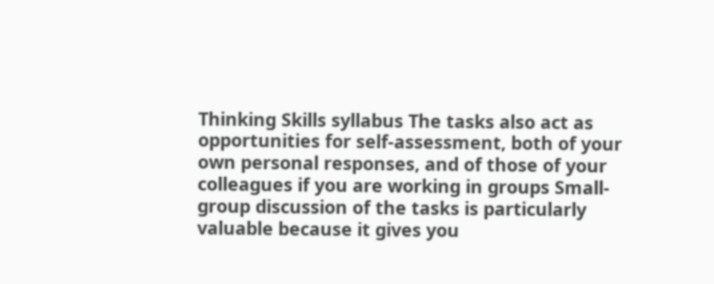Thinking Skills syllabus The tasks also act as opportunities for self-assessment, both of your own personal responses, and of those of your colleagues if you are working in groups Small-group discussion of the tasks is particularly valuable because it gives you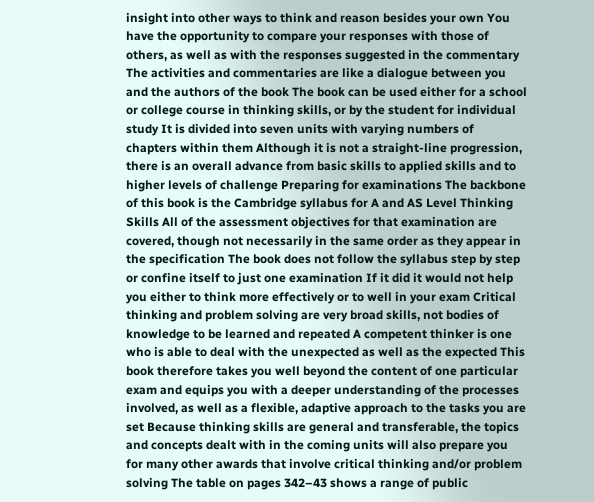insight into other ways to think and reason besides your own You have the opportunity to compare your responses with those of others, as well as with the responses suggested in the commentary The activities and commentaries are like a dialogue between you and the authors of the book The book can be used either for a school or college course in thinking skills, or by the student for individual study It is divided into seven units with varying numbers of chapters within them Although it is not a straight-line progression, there is an overall advance from basic skills to applied skills and to higher levels of challenge Preparing for examinations The backbone of this book is the Cambridge syllabus for A and AS Level Thinking Skills All of the assessment objectives for that examination are covered, though not necessarily in the same order as they appear in the specification The book does not follow the syllabus step by step or confine itself to just one examination If it did it would not help you either to think more effectively or to well in your exam Critical thinking and problem solving are very broad skills, not bodies of knowledge to be learned and repeated A competent thinker is one who is able to deal with the unexpected as well as the expected This book therefore takes you well beyond the content of one particular exam and equips you with a deeper understanding of the processes involved, as well as a flexible, adaptive approach to the tasks you are set Because thinking skills are general and transferable, the topics and concepts dealt with in the coming units will also prepare you for many other awards that involve critical thinking and/or problem solving The table on pages 342–43 shows a range of public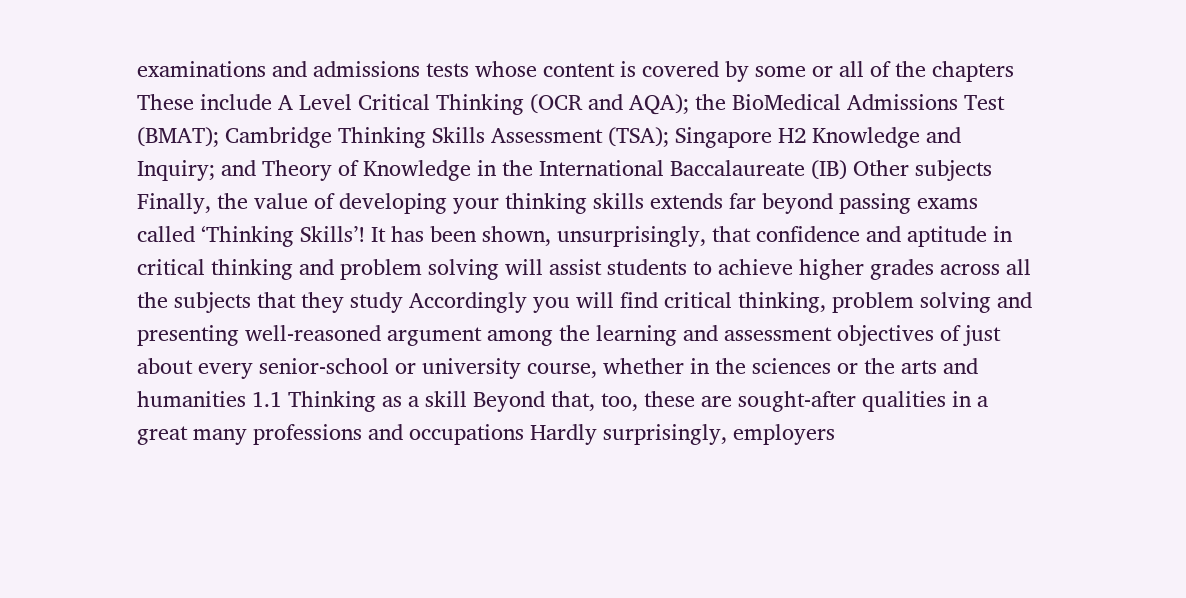examinations and admissions tests whose content is covered by some or all of the chapters These include A Level Critical Thinking (OCR and AQA); the BioMedical Admissions Test (BMAT); Cambridge Thinking Skills Assessment (TSA); Singapore H2 Knowledge and Inquiry; and Theory of Knowledge in the International Baccalaureate (IB) Other subjects Finally, the value of developing your thinking skills extends far beyond passing exams called ‘Thinking Skills’! It has been shown, unsurprisingly, that confidence and aptitude in critical thinking and problem solving will assist students to achieve higher grades across all the subjects that they study Accordingly you will find critical thinking, problem solving and presenting well-reasoned argument among the learning and assessment objectives of just about every senior-school or university course, whether in the sciences or the arts and humanities 1.1 Thinking as a skill Beyond that, too, these are sought-after qualities in a great many professions and occupations Hardly surprisingly, employers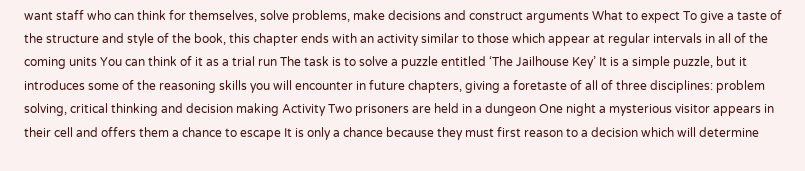want staff who can think for themselves, solve problems, make decisions and construct arguments What to expect To give a taste of the structure and style of the book, this chapter ends with an activity similar to those which appear at regular intervals in all of the coming units You can think of it as a trial run The task is to solve a puzzle entitled ‘The Jailhouse Key’ It is a simple puzzle, but it introduces some of the reasoning skills you will encounter in future chapters, giving a foretaste of all of three disciplines: problem solving, critical thinking and decision making Activity Two prisoners are held in a dungeon One night a mysterious visitor appears in their cell and offers them a chance to escape It is only a chance because they must first reason to a decision which will determine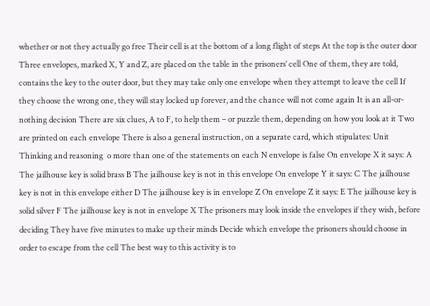whether or not they actually go free Their cell is at the bottom of a long flight of steps At the top is the outer door Three envelopes, marked X, Y and Z, are placed on the table in the prisoners’ cell One of them, they are told, contains the key to the outer door, but they may take only one envelope when they attempt to leave the cell If they choose the wrong one, they will stay locked up forever, and the chance will not come again It is an all-or-nothing decision There are six clues, A to F, to help them – or puzzle them, depending on how you look at it Two are printed on each envelope There is also a general instruction, on a separate card, which stipulates: Unit Thinking and reasoning  o more than one of the statements on each N envelope is false On envelope X it says: A The jailhouse key is solid brass B The jailhouse key is not in this envelope On envelope Y it says: C The jailhouse key is not in this envelope either D The jailhouse key is in envelope Z On envelope Z it says: E The jailhouse key is solid silver F The jailhouse key is not in envelope X The prisoners may look inside the envelopes if they wish, before deciding They have five minutes to make up their minds Decide which envelope the prisoners should choose in order to escape from the cell The best way to this activity is to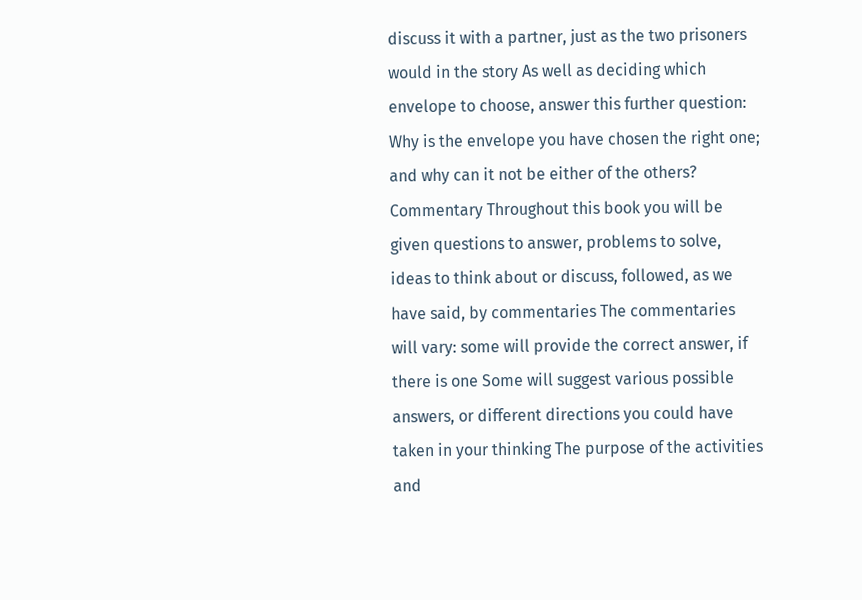discuss it with a partner, just as the two prisoners would in the story As well as deciding which envelope to choose, answer this further question: Why is the envelope you have chosen the right one; and why can it not be either of the others? Commentary Throughout this book you will be given questions to answer, problems to solve, ideas to think about or discuss, followed, as we have said, by commentaries The commentaries will vary: some will provide the correct answer, if there is one Some will suggest various possible answers, or different directions you could have taken in your thinking The purpose of the activities and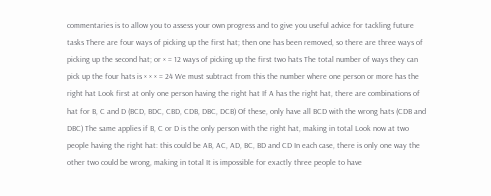commentaries is to allow you to assess your own progress and to give you useful advice for tackling future tasks There are four ways of picking up the first hat; then one has been removed, so there are three ways of picking up the second hat; or × = 12 ways of picking up the first two hats The total number of ways they can pick up the four hats is × × × = 24 We must subtract from this the number where one person or more has the right hat Look first at only one person having the right hat If A has the right hat, there are combinations of hat for B, C and D (BCD, BDC, CBD, CDB, DBC, DCB) Of these, only have all BCD with the wrong hats (CDB and DBC) The same applies if B, C or D is the only person with the right hat, making in total Look now at two people having the right hat: this could be AB, AC, AD, BC, BD and CD In each case, there is only one way the other two could be wrong, making in total It is impossible for exactly three people to have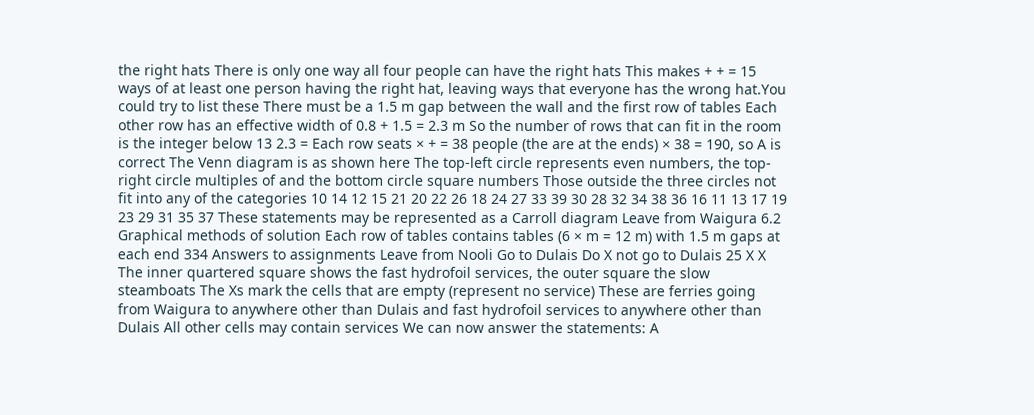the right hats There is only one way all four people can have the right hats This makes + + = 15 ways of at least one person having the right hat, leaving ways that everyone has the wrong hat.You could try to list these There must be a 1.5 m gap between the wall and the first row of tables Each other row has an effective width of 0.8 + 1.5 = 2.3 m So the number of rows that can fit in the room is the integer below 13 2.3 = Each row seats × + = 38 people (the are at the ends) × 38 = 190, so A is correct The Venn diagram is as shown here The top-left circle represents even numbers, the top-right circle multiples of and the bottom circle square numbers Those outside the three circles not fit into any of the categories 10 14 12 15 21 20 22 26 18 24 27 33 39 30 28 32 34 38 36 16 11 13 17 19 23 29 31 35 37 These statements may be represented as a Carroll diagram Leave from Waigura 6.2 Graphical methods of solution Each row of tables contains tables (6 × m = 12 m) with 1.5 m gaps at each end 334 Answers to assignments Leave from Nooli Go to Dulais Do X not go to Dulais 25 X X  The inner quartered square shows the fast hydrofoil services, the outer square the slow steamboats The Xs mark the cells that are empty (represent no service) These are ferries going from Waigura to anywhere other than Dulais and fast hydrofoil services to anywhere other than Dulais All other cells may contain services We can now answer the statements: A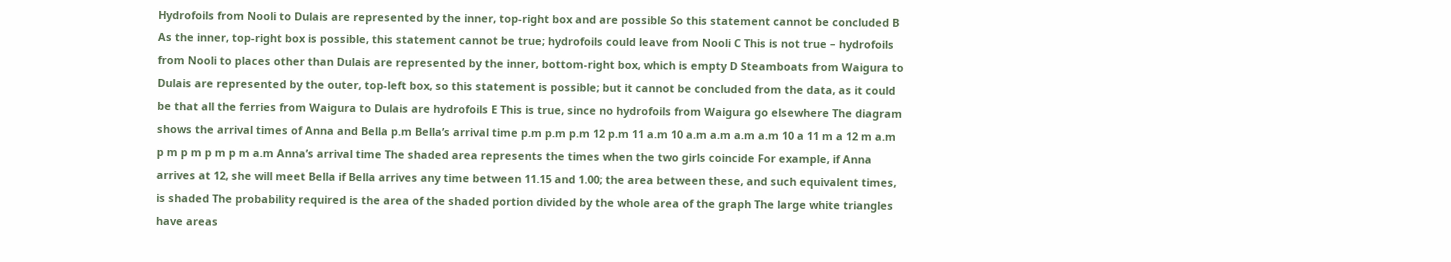Hydrofoils from Nooli to Dulais are represented by the inner, top-right box and are possible So this statement cannot be concluded B As the inner, top-right box is possible, this statement cannot be true; hydrofoils could leave from Nooli C This is not true – hydrofoils from Nooli to places other than Dulais are represented by the inner, bottom-right box, which is empty D Steamboats from Waigura to Dulais are represented by the outer, top-left box, so this statement is possible; but it cannot be concluded from the data, as it could be that all the ferries from Waigura to Dulais are hydrofoils E This is true, since no hydrofoils from Waigura go elsewhere The diagram shows the arrival times of Anna and Bella p.m Bella’s arrival time p.m p.m p.m 12 p.m 11 a.m 10 a.m a.m a.m a.m 10 a 11 m a 12 m a.m p m p m p m p m a.m Anna’s arrival time The shaded area represents the times when the two girls coincide For example, if Anna arrives at 12, she will meet Bella if Bella arrives any time between 11.15 and 1.00; the area between these, and such equivalent times, is shaded The probability required is the area of the shaded portion divided by the whole area of the graph The large white triangles have areas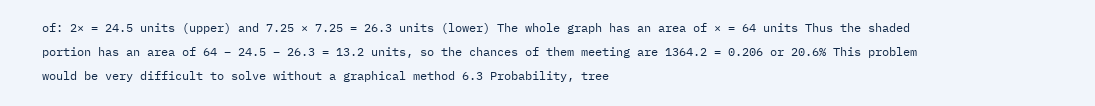of: 2× = 24.5 units (upper) and 7.25 × 7.25 = 26.3 units (lower) The whole graph has an area of × = 64 units Thus the shaded portion has an area of 64 – 24.5 – 26.3 = 13.2 units, so the chances of them meeting are 1364.2 = 0.206 or 20.6% This problem would be very difficult to solve without a graphical method 6.3 Probability, tree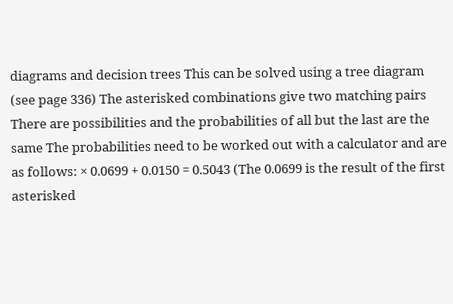diagrams and decision trees This can be solved using a tree diagram (see page 336) The asterisked combinations give two matching pairs There are possibilities and the probabilities of all but the last are the same The probabilities need to be worked out with a calculator and are as follows: × 0.0699 + 0.0150 = 0.5043 (The 0.0699 is the result of the first asterisked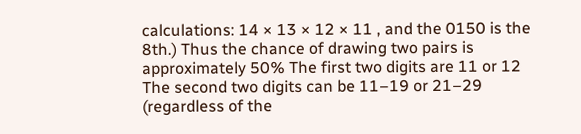calculations: 14 × 13 × 12 × 11 , and the 0150 is the 8th.) Thus the chance of drawing two pairs is approximately 50% The first two digits are 11 or 12 The second two digits can be 11–19 or 21–29 (regardless of the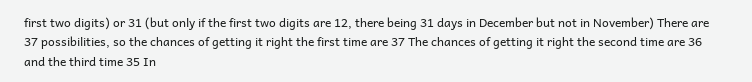first two digits) or 31 (but only if the first two digits are 12, there being 31 days in December but not in November) There are 37 possibilities, so the chances of getting it right the first time are 37 The chances of getting it right the second time are 36 and the third time 35 In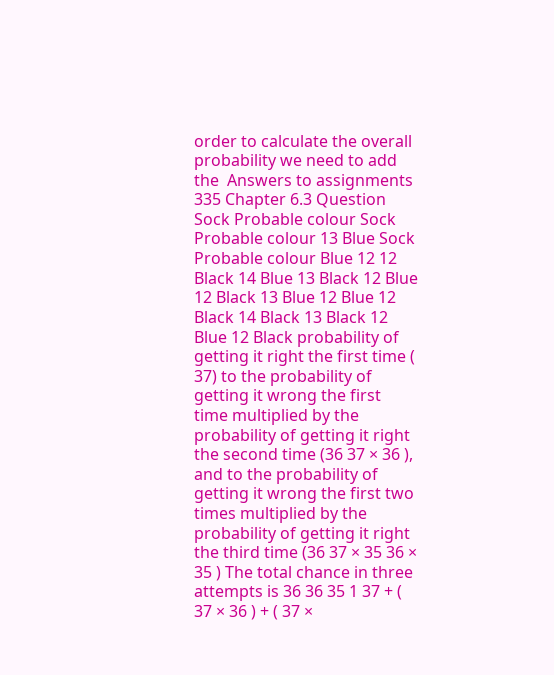order to calculate the overall probability we need to add the  Answers to assignments 335 Chapter 6.3 Question Sock Probable colour Sock Probable colour 13 Blue Sock Probable colour Blue 12 12 Black 14 Blue 13 Black 12 Blue 12 Black 13 Blue 12 Blue 12 Black 14 Black 13 Black 12 Blue 12 Black probability of getting it right the first time ( 37) to the probability of getting it wrong the first time multiplied by the probability of getting it right the second time (36 37 × 36 ), and to the probability of getting it wrong the first two times multiplied by the probability of getting it right the third time (36 37 × 35 36 × 35 ) The total chance in three attempts is 36 36 35 1 37 + ( 37 × 36 ) + ( 37 ×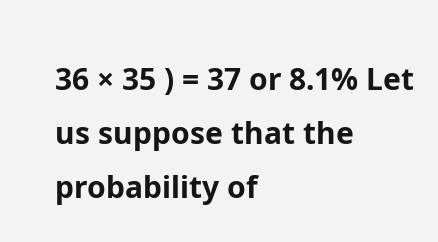36 × 35 ) = 37 or 8.1% Let us suppose that the probability of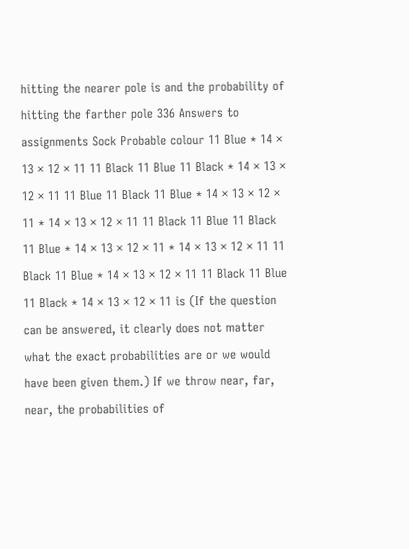hitting the nearer pole is and the probability of hitting the farther pole 336 Answers to assignments Sock Probable colour 11 Blue * 14 × 13 × 12 × 11 11 Black 11 Blue 11 Black * 14 × 13 × 12 × 11 11 Blue 11 Black 11 Blue * 14 × 13 × 12 × 11 * 14 × 13 × 12 × 11 11 Black 11 Blue 11 Black 11 Blue * 14 × 13 × 12 × 11 * 14 × 13 × 12 × 11 11 Black 11 Blue * 14 × 13 × 12 × 11 11 Black 11 Blue 11 Black * 14 × 13 × 12 × 11 is (If the question can be answered, it clearly does not matter what the exact probabilities are or we would have been given them.) If we throw near, far, near, the probabilities of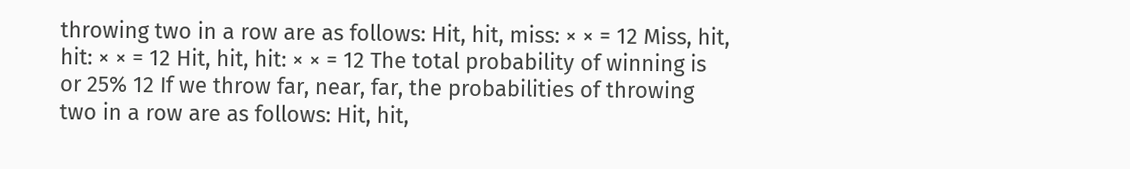throwing two in a row are as follows: Hit, hit, miss: × × = 12 Miss, hit, hit: × × = 12 Hit, hit, hit: × × = 12 The total probability of winning is or 25% 12 If we throw far, near, far, the probabilities of throwing two in a row are as follows: Hit, hit,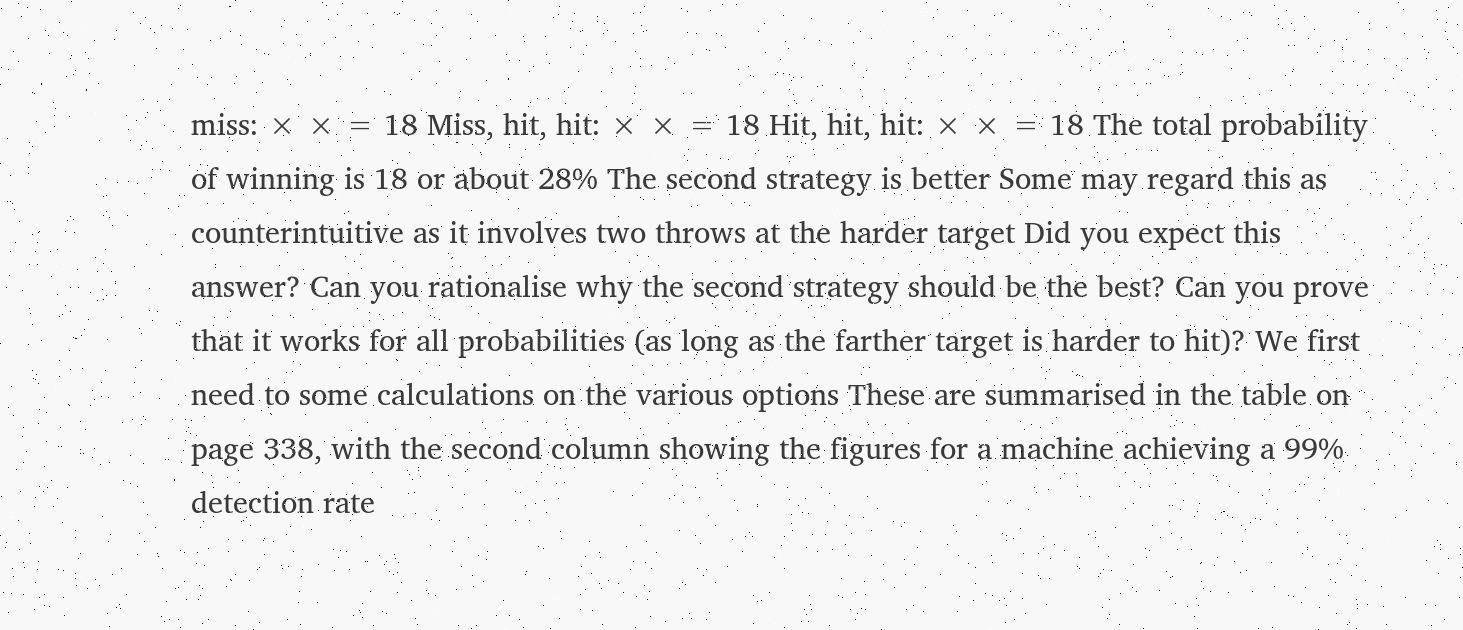miss: × × = 18 Miss, hit, hit: × × = 18 Hit, hit, hit: × × = 18 The total probability of winning is 18 or about 28% The second strategy is better Some may regard this as counterintuitive as it involves two throws at the harder target Did you expect this answer? Can you rationalise why the second strategy should be the best? Can you prove that it works for all probabilities (as long as the farther target is harder to hit)? We first need to some calculations on the various options These are summarised in the table on page 338, with the second column showing the figures for a machine achieving a 99% detection rate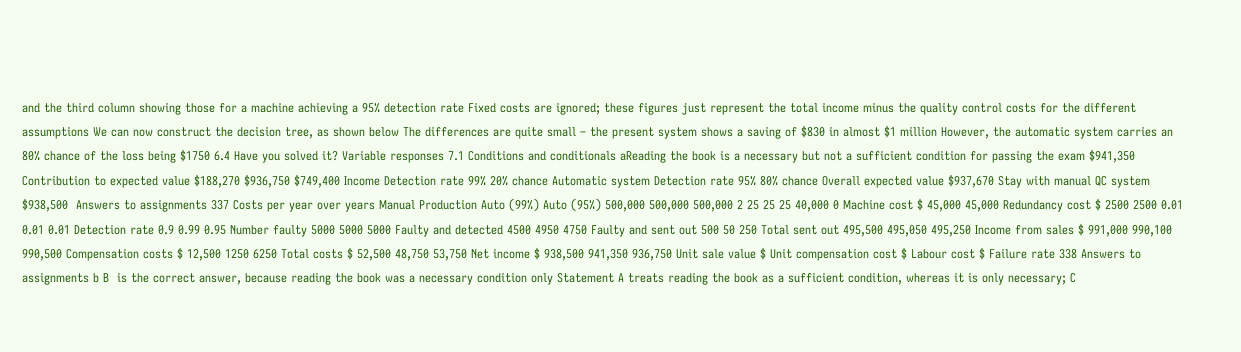and the third column showing those for a machine achieving a 95% detection rate Fixed costs are ignored; these figures just represent the total income minus the quality control costs for the different assumptions We can now construct the decision tree, as shown below The differences are quite small – the present system shows a saving of $830 in almost $1 million However, the automatic system carries an 80% chance of the loss being $1750 6.4 Have you solved it? Variable responses 7.1 Conditions and conditionals aReading the book is a necessary but not a sufficient condition for passing the exam $941,350 Contribution to expected value $188,270 $936,750 $749,400 Income Detection rate 99% 20% chance Automatic system Detection rate 95% 80% chance Overall expected value $937,670 Stay with manual QC system $938,500  Answers to assignments 337 Costs per year over years Manual Production Auto (99%) Auto (95%) 500,000 500,000 500,000 2 25 25 25 40,000 0 Machine cost $ 45,000 45,000 Redundancy cost $ 2500 2500 0.01 0.01 0.01 Detection rate 0.9 0.99 0.95 Number faulty 5000 5000 5000 Faulty and detected 4500 4950 4750 Faulty and sent out 500 50 250 Total sent out 495,500 495,050 495,250 Income from sales $ 991,000 990,100 990,500 Compensation costs $ 12,500 1250 6250 Total costs $ 52,500 48,750 53,750 Net income $ 938,500 941,350 936,750 Unit sale value $ Unit compensation cost $ Labour cost $ Failure rate 338 Answers to assignments b B  is the correct answer, because reading the book was a necessary condition only Statement A treats reading the book as a sufficient condition, whereas it is only necessary; C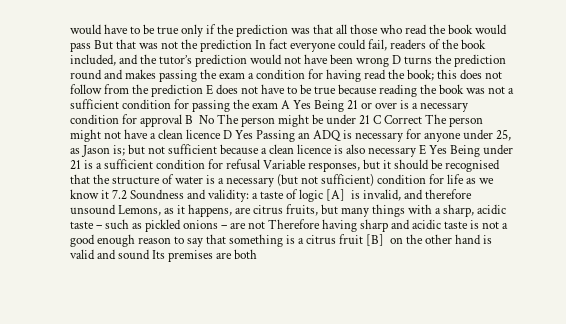would have to be true only if the prediction was that all those who read the book would pass But that was not the prediction In fact everyone could fail, readers of the book included, and the tutor’s prediction would not have been wrong D turns the prediction round and makes passing the exam a condition for having read the book; this does not follow from the prediction E does not have to be true because reading the book was not a sufficient condition for passing the exam A Yes Being 21 or over is a necessary condition for approval B  No The person might be under 21 C Correct The person might not have a clean licence D Yes Passing an ADQ is necessary for anyone under 25, as Jason is; but not sufficient because a clean licence is also necessary E Yes Being under 21 is a sufficient condition for refusal Variable responses, but it should be recognised that the structure of water is a necessary (but not sufficient) condition for life as we know it 7.2 Soundness and validity: a taste of logic [A]  is invalid, and therefore unsound Lemons, as it happens, are citrus fruits, but many things with a sharp, acidic taste – such as pickled onions – are not Therefore having sharp and acidic taste is not a good enough reason to say that something is a citrus fruit [B]  on the other hand is valid and sound Its premises are both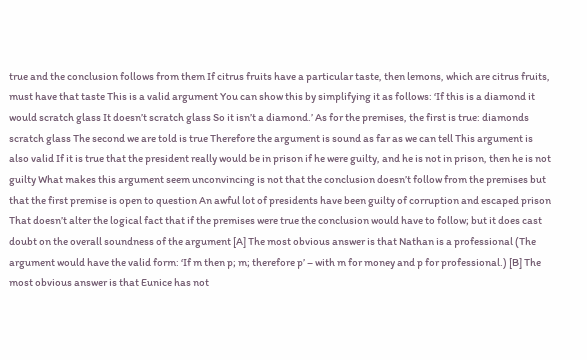true and the conclusion follows from them If citrus fruits have a particular taste, then lemons, which are citrus fruits, must have that taste This is a valid argument You can show this by simplifying it as follows: ‘If this is a diamond it would scratch glass It doesn’t scratch glass So it isn’t a diamond.’ As for the premises, the first is true: diamonds scratch glass The second we are told is true Therefore the argument is sound as far as we can tell This argument is also valid If it is true that the president really would be in prison if he were guilty, and he is not in prison, then he is not guilty What makes this argument seem unconvincing is not that the conclusion doesn’t follow from the premises but that the first premise is open to question An awful lot of presidents have been guilty of corruption and escaped prison That doesn’t alter the logical fact that if the premises were true the conclusion would have to follow; but it does cast doubt on the overall soundness of the argument [A] The most obvious answer is that Nathan is a professional (The argument would have the valid form: ‘If m then p; m; therefore p’ – with m for money and p for professional.) [B] The most obvious answer is that Eunice has not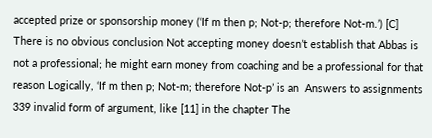accepted prize or sponsorship money (‘If m then p; Not-p; therefore Not-m.’) [C] There is no obvious conclusion Not accepting money doesn’t establish that Abbas is not a professional; he might earn money from coaching and be a professional for that reason Logically, ‘If m then p; Not-m; therefore Not-p’ is an  Answers to assignments 339 invalid form of argument, like [11] in the chapter The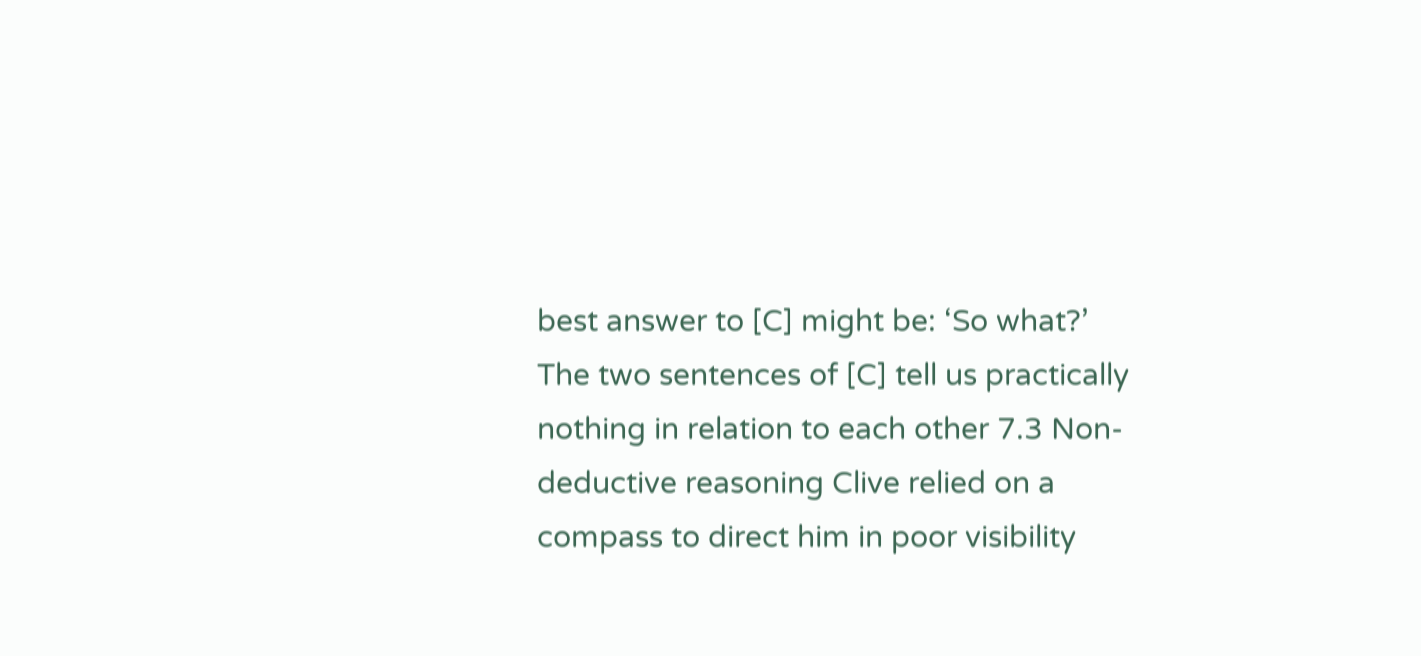best answer to [C] might be: ‘So what?’ The two sentences of [C] tell us practically nothing in relation to each other 7.3 Non-deductive reasoning Clive relied on a compass to direct him in poor visibility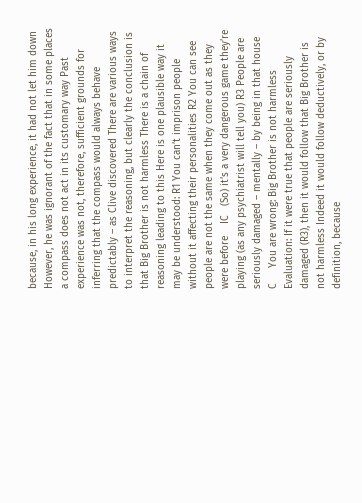because, in his long experience, it had not let him down However, he was ignorant of the fact that in some places a compass does not act in its customary way Past experience was not, therefore, sufficient grounds for inferring that the compass would always behave predictably – as Clive discovered There are various ways to interpret the reasoning, but clearly the conclusion is that Big Brother is not harmless There is a chain of reasoning leading to this Here is one plausible way it may be understood: R1 You can’t imprison people without it affecting their personalities R2 You can see people are not the same when they come out as they were before    IC   (So) it’s a very dangerous game they’re playing (as any psychiatrist will tell you) R3 People are seriously damaged – mentally – by being in that house    C     You are wrong: Big Brother is not harmless Evaluation: If it were true that people are seriously damaged (R3), then it would follow that Big Brother is not harmless Indeed it would follow deductively, or by definition, because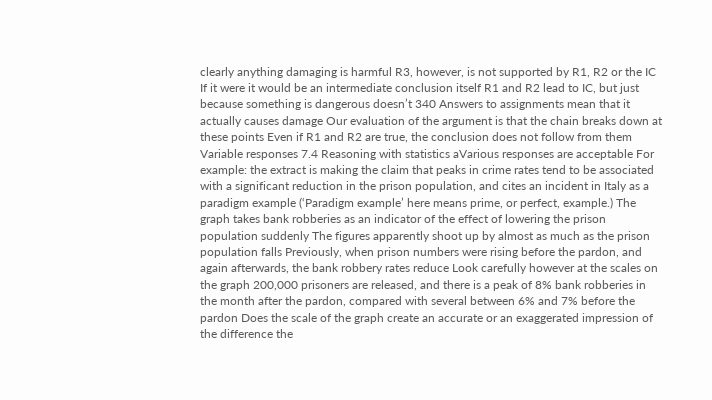clearly anything damaging is harmful R3, however, is not supported by R1, R2 or the IC If it were it would be an intermediate conclusion itself R1 and R2 lead to IC, but just because something is dangerous doesn’t 340 Answers to assignments mean that it actually causes damage Our evaluation of the argument is that the chain breaks down at these points Even if R1 and R2 are true, the conclusion does not follow from them Variable responses 7.4 Reasoning with statistics aVarious responses are acceptable For example: the extract is making the claim that peaks in crime rates tend to be associated with a significant reduction in the prison population, and cites an incident in Italy as a paradigm example (‘Paradigm example’ here means prime, or perfect, example.) The graph takes bank robberies as an indicator of the effect of lowering the prison population suddenly The figures apparently shoot up by almost as much as the prison population falls Previously, when prison numbers were rising before the pardon, and again afterwards, the bank robbery rates reduce Look carefully however at the scales on the graph 200,000 prisoners are released, and there is a peak of 8% bank robberies in the month after the pardon, compared with several between 6% and 7% before the pardon Does the scale of the graph create an accurate or an exaggerated impression of the difference the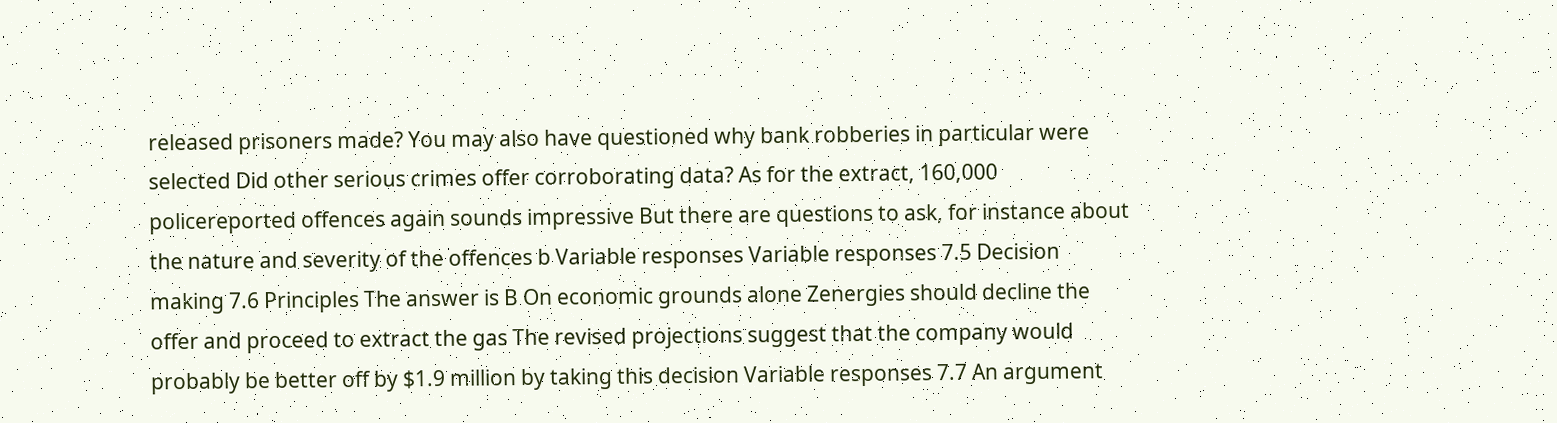released prisoners made? You may also have questioned why bank robberies in particular were selected Did other serious crimes offer corroborating data? As for the extract, 160,000 policereported offences again sounds impressive But there are questions to ask, for instance about the nature and severity of the offences b Variable responses Variable responses 7.5 Decision making 7.6 Principles The answer is B On economic grounds alone Zenergies should decline the offer and proceed to extract the gas The revised projections suggest that the company would probably be better off by $1.9 million by taking this decision Variable responses 7.7 An argument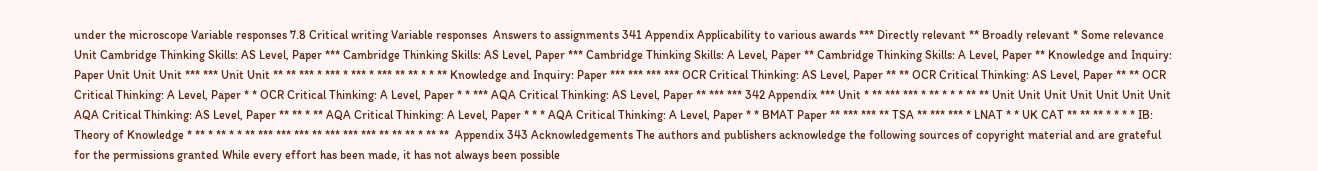under the microscope Variable responses 7.8 Critical writing Variable responses  Answers to assignments 341 Appendix Applicability to various awards *** Directly relevant ** Broadly relevant * Some relevance Unit Cambridge Thinking Skills: AS Level, Paper *** Cambridge Thinking Skills: AS Level, Paper *** Cambridge Thinking Skills: A Level, Paper ** Cambridge Thinking Skills: A Level, Paper ** Knowledge and Inquiry: Paper Unit Unit Unit *** *** Unit Unit ** ** *** * *** * *** * *** ** ** * * ** Knowledge and Inquiry: Paper *** *** *** *** OCR Critical Thinking: AS Level, Paper ** ** OCR Critical Thinking: AS Level, Paper ** ** OCR Critical Thinking: A Level, Paper * * OCR Critical Thinking: A Level, Paper * * *** AQA Critical Thinking: AS Level, Paper ** *** *** 342 Appendix *** Unit * ** *** *** * ** * * * ** ** Unit Unit Unit Unit Unit Unit Unit AQA Critical Thinking: AS Level, Paper ** ** * ** AQA Critical Thinking: A Level, Paper * * * AQA Critical Thinking: A Level, Paper * * BMAT Paper ** *** *** ** TSA ** *** *** * LNAT * * UK CAT ** ** ** * * * * IB: Theory of Knowledge * ** * ** * * ** *** *** *** ** *** *** *** ** ** ** * ** **  Appendix 343 Acknowledgements The authors and publishers acknowledge the following sources of copyright material and are grateful for the permissions granted While every effort has been made, it has not always been possible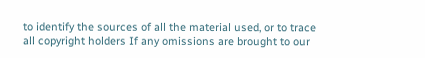to identify the sources of all the material used, or to trace all copyright holders If any omissions are brought to our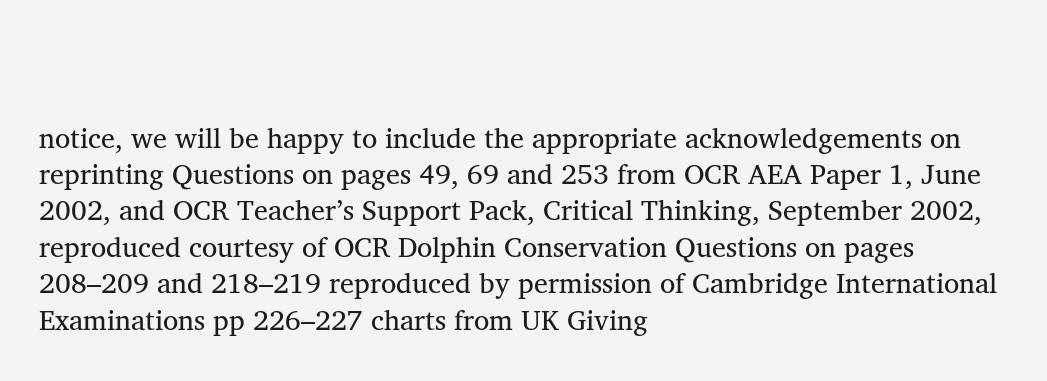notice, we will be happy to include the appropriate acknowledgements on reprinting Questions on pages 49, 69 and 253 from OCR AEA Paper 1, June 2002, and OCR Teacher’s Support Pack, Critical Thinking, September 2002, reproduced courtesy of OCR Dolphin Conservation Questions on pages 208–209 and 218–219 reproduced by permission of Cambridge International Examinations pp 226–227 charts from UK Giving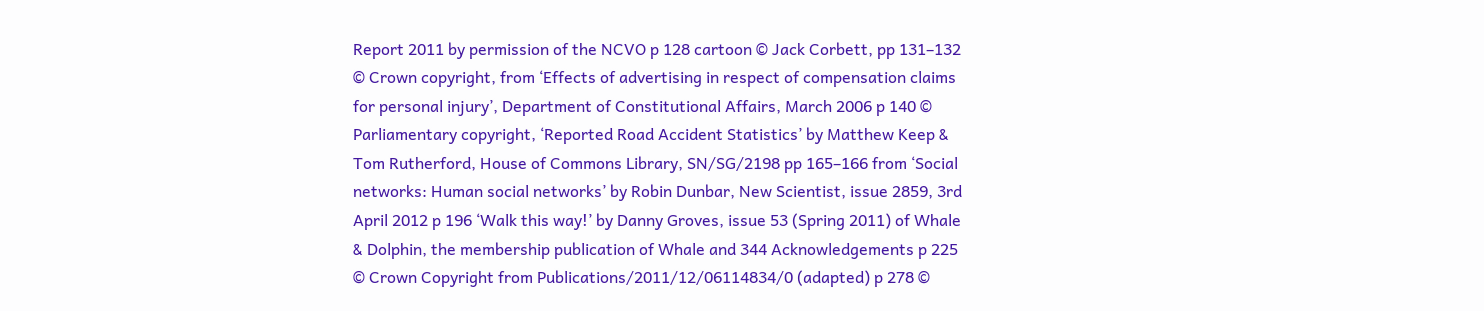Report 2011 by permission of the NCVO p 128 cartoon © Jack Corbett, pp 131–132 © Crown copyright, from ‘Effects of advertising in respect of compensation claims for personal injury’, Department of Constitutional Affairs, March 2006 p 140 © Parliamentary copyright, ‘Reported Road Accident Statistics’ by Matthew Keep & Tom Rutherford, House of Commons Library, SN/SG/2198 pp 165–166 from ‘Social networks: Human social networks’ by Robin Dunbar, New Scientist, issue 2859, 3rd April 2012 p 196 ‘Walk this way!’ by Danny Groves, issue 53 (Spring 2011) of Whale & Dolphin, the membership publication of Whale and 344 Acknowledgements p 225 © Crown Copyright from Publications/2011/12/06114834/0 (adapted) p 278 ©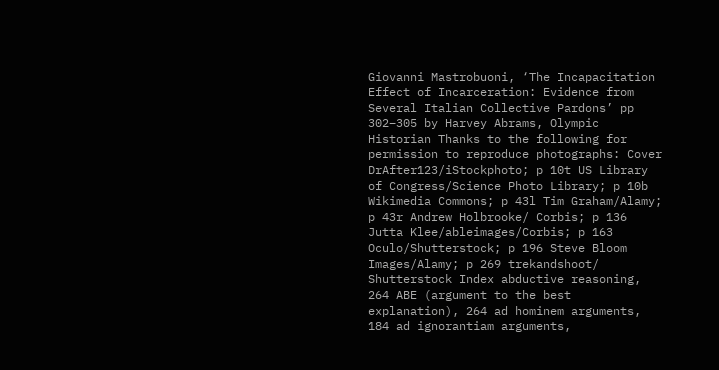Giovanni Mastrobuoni, ‘The Incapacitation Effect of Incarceration: Evidence from Several Italian Collective Pardons’ pp 302–305 by Harvey Abrams, Olympic Historian Thanks to the following for permission to reproduce photographs: Cover DrAfter123/iStockphoto; p 10t US Library of Congress/Science Photo Library; p 10b Wikimedia Commons; p 43l Tim Graham/Alamy; p 43r Andrew Holbrooke/ Corbis; p 136 Jutta Klee/ableimages/Corbis; p 163 Oculo/Shutterstock; p 196 Steve Bloom Images/Alamy; p 269 trekandshoot/ Shutterstock Index abductive reasoning, 264 ABE (argument to the best explanation), 264 ad hominem arguments, 184 ad ignorantiam arguments,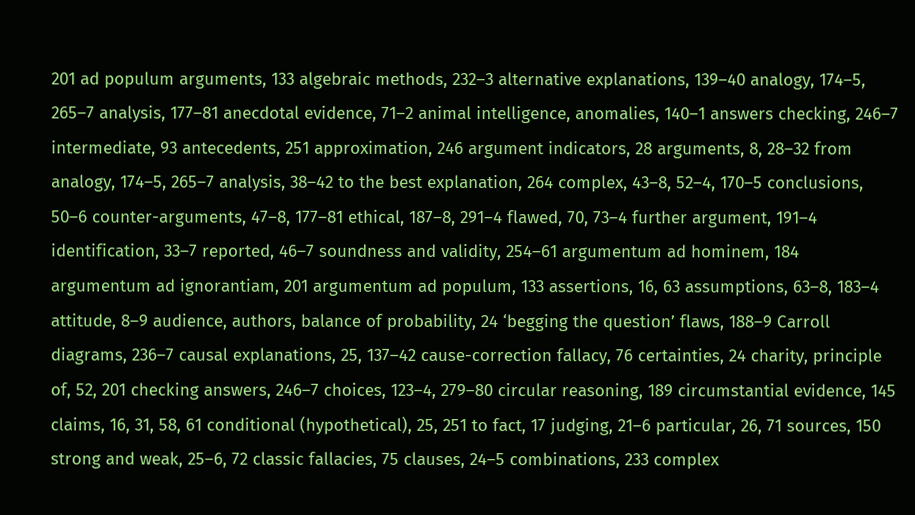201 ad populum arguments, 133 algebraic methods, 232–3 alternative explanations, 139–40 analogy, 174–5, 265–7 analysis, 177–81 anecdotal evidence, 71–2 animal intelligence, anomalies, 140–1 answers checking, 246–7 intermediate, 93 antecedents, 251 approximation, 246 argument indicators, 28 arguments, 8, 28–32 from analogy, 174–5, 265–7 analysis, 38–42 to the best explanation, 264 complex, 43–8, 52–4, 170–5 conclusions, 50–6 counter-arguments, 47–8, 177–81 ethical, 187–8, 291–4 flawed, 70, 73–4 further argument, 191–4 identification, 33–7 reported, 46–7 soundness and validity, 254–61 argumentum ad hominem, 184 argumentum ad ignorantiam, 201 argumentum ad populum, 133 assertions, 16, 63 assumptions, 63–8, 183–4 attitude, 8–9 audience, authors, balance of probability, 24 ‘begging the question’ flaws, 188–9 Carroll diagrams, 236–7 causal explanations, 25, 137–42 cause-correction fallacy, 76 certainties, 24 charity, principle of, 52, 201 checking answers, 246–7 choices, 123–4, 279–80 circular reasoning, 189 circumstantial evidence, 145 claims, 16, 31, 58, 61 conditional (hypothetical), 25, 251 to fact, 17 judging, 21–6 particular, 26, 71 sources, 150 strong and weak, 25–6, 72 classic fallacies, 75 clauses, 24–5 combinations, 233 complex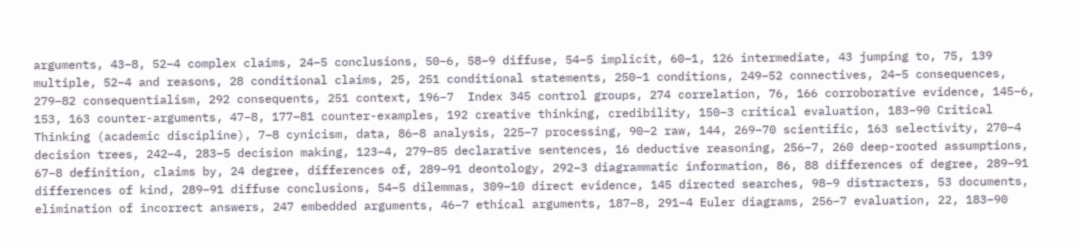arguments, 43–8, 52–4 complex claims, 24–5 conclusions, 50–6, 58–9 diffuse, 54–5 implicit, 60–1, 126 intermediate, 43 jumping to, 75, 139 multiple, 52–4 and reasons, 28 conditional claims, 25, 251 conditional statements, 250–1 conditions, 249–52 connectives, 24–5 consequences, 279–82 consequentialism, 292 consequents, 251 context, 196–7  Index 345 control groups, 274 correlation, 76, 166 corroborative evidence, 145–6, 153, 163 counter-arguments, 47–8, 177–81 counter-examples, 192 creative thinking, credibility, 150–3 critical evaluation, 183–90 Critical Thinking (academic discipline), 7–8 cynicism, data, 86–8 analysis, 225–7 processing, 90–2 raw, 144, 269–70 scientific, 163 selectivity, 270–4 decision trees, 242–4, 283–5 decision making, 123–4, 279–85 declarative sentences, 16 deductive reasoning, 256–7, 260 deep-rooted assumptions, 67–8 definition, claims by, 24 degree, differences of, 289–91 deontology, 292–3 diagrammatic information, 86, 88 differences of degree, 289–91 differences of kind, 289–91 diffuse conclusions, 54–5 dilemmas, 309–10 direct evidence, 145 directed searches, 98–9 distracters, 53 documents, elimination of incorrect answers, 247 embedded arguments, 46–7 ethical arguments, 187–8, 291–4 Euler diagrams, 256–7 evaluation, 22, 183–90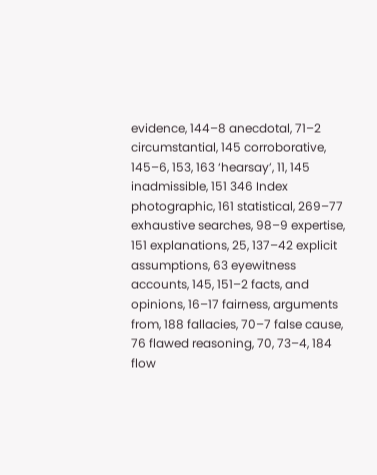evidence, 144–8 anecdotal, 71–2 circumstantial, 145 corroborative, 145–6, 153, 163 ‘hearsay’, 11, 145 inadmissible, 151 346 Index photographic, 161 statistical, 269–77 exhaustive searches, 98–9 expertise, 151 explanations, 25, 137–42 explicit assumptions, 63 eyewitness accounts, 145, 151–2 facts, and opinions, 16–17 fairness, arguments from, 188 fallacies, 70–7 false cause, 76 flawed reasoning, 70, 73–4, 184 flow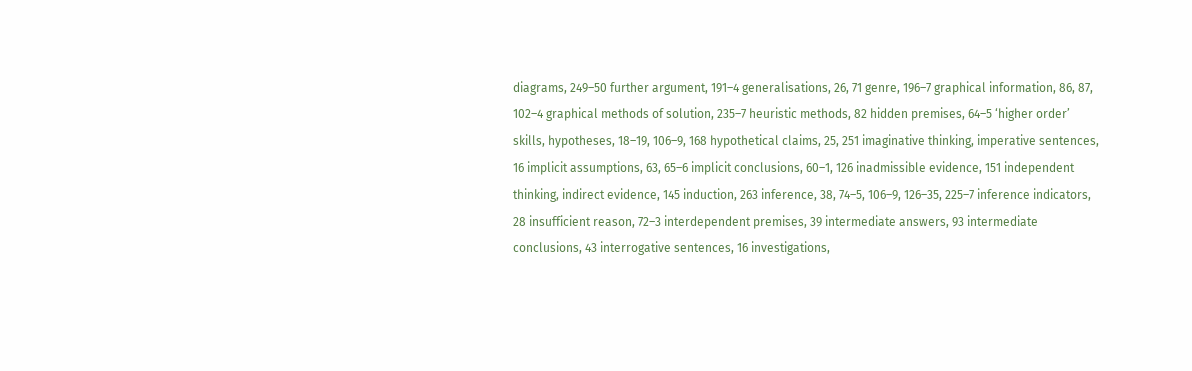diagrams, 249–50 further argument, 191–4 generalisations, 26, 71 genre, 196–7 graphical information, 86, 87, 102–4 graphical methods of solution, 235–7 heuristic methods, 82 hidden premises, 64–5 ‘higher order’ skills, hypotheses, 18–19, 106–9, 168 hypothetical claims, 25, 251 imaginative thinking, imperative sentences, 16 implicit assumptions, 63, 65–6 implicit conclusions, 60–1, 126 inadmissible evidence, 151 independent thinking, indirect evidence, 145 induction, 263 inference, 38, 74–5, 106–9, 126–35, 225–7 inference indicators, 28 insufficient reason, 72–3 interdependent premises, 39 intermediate answers, 93 intermediate conclusions, 43 interrogative sentences, 16 investigations,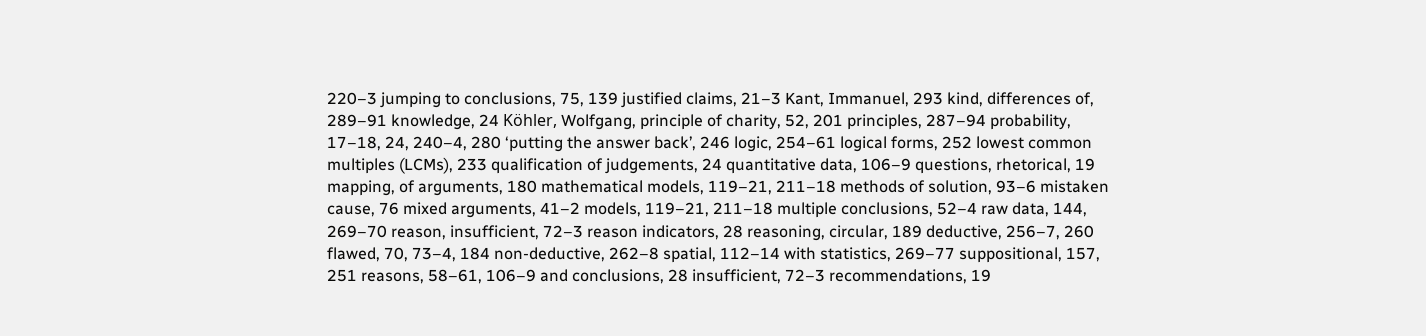220–3 jumping to conclusions, 75, 139 justified claims, 21–3 Kant, Immanuel, 293 kind, differences of, 289–91 knowledge, 24 Köhler, Wolfgang, principle of charity, 52, 201 principles, 287–94 probability, 17–18, 24, 240–4, 280 ‘putting the answer back’, 246 logic, 254–61 logical forms, 252 lowest common multiples (LCMs), 233 qualification of judgements, 24 quantitative data, 106–9 questions, rhetorical, 19 mapping, of arguments, 180 mathematical models, 119–21, 211–18 methods of solution, 93–6 mistaken cause, 76 mixed arguments, 41–2 models, 119–21, 211–18 multiple conclusions, 52–4 raw data, 144, 269–70 reason, insufficient, 72–3 reason indicators, 28 reasoning, circular, 189 deductive, 256–7, 260 flawed, 70, 73–4, 184 non-deductive, 262–8 spatial, 112–14 with statistics, 269–77 suppositional, 157, 251 reasons, 58–61, 106–9 and conclusions, 28 insufficient, 72–3 recommendations, 19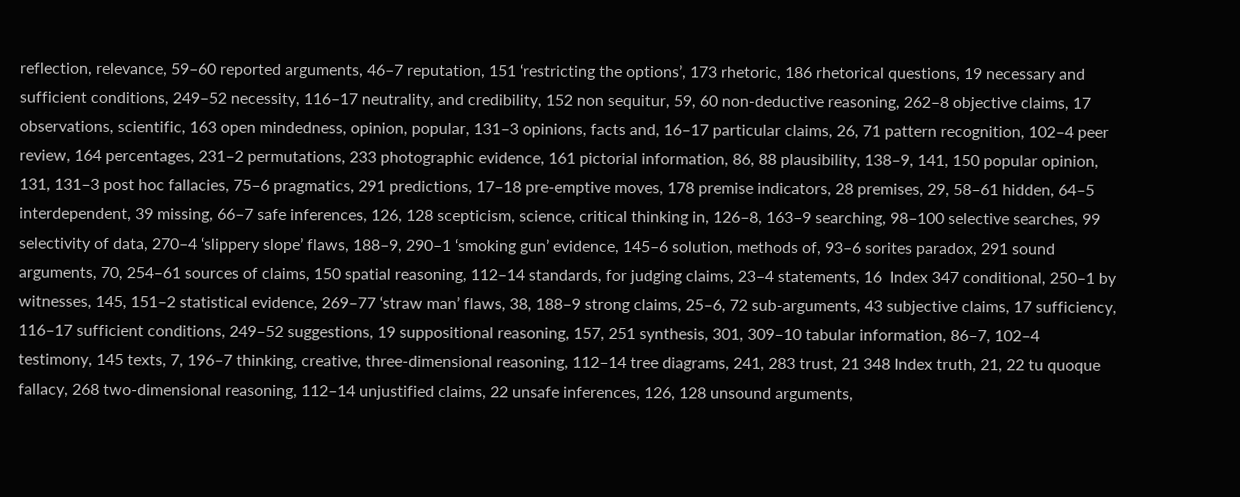reflection, relevance, 59–60 reported arguments, 46–7 reputation, 151 ‘restricting the options’, 173 rhetoric, 186 rhetorical questions, 19 necessary and sufficient conditions, 249–52 necessity, 116–17 neutrality, and credibility, 152 non sequitur, 59, 60 non-deductive reasoning, 262–8 objective claims, 17 observations, scientific, 163 open mindedness, opinion, popular, 131–3 opinions, facts and, 16–17 particular claims, 26, 71 pattern recognition, 102–4 peer review, 164 percentages, 231–2 permutations, 233 photographic evidence, 161 pictorial information, 86, 88 plausibility, 138–9, 141, 150 popular opinion, 131, 131–3 post hoc fallacies, 75–6 pragmatics, 291 predictions, 17–18 pre-emptive moves, 178 premise indicators, 28 premises, 29, 58–61 hidden, 64–5 interdependent, 39 missing, 66–7 safe inferences, 126, 128 scepticism, science, critical thinking in, 126–8, 163–9 searching, 98–100 selective searches, 99 selectivity of data, 270–4 ‘slippery slope’ flaws, 188–9, 290–1 ‘smoking gun’ evidence, 145–6 solution, methods of, 93–6 sorites paradox, 291 sound arguments, 70, 254–61 sources of claims, 150 spatial reasoning, 112–14 standards, for judging claims, 23–4 statements, 16  Index 347 conditional, 250–1 by witnesses, 145, 151–2 statistical evidence, 269–77 ‘straw man’ flaws, 38, 188–9 strong claims, 25–6, 72 sub-arguments, 43 subjective claims, 17 sufficiency, 116–17 sufficient conditions, 249–52 suggestions, 19 suppositional reasoning, 157, 251 synthesis, 301, 309–10 tabular information, 86–7, 102–4 testimony, 145 texts, 7, 196–7 thinking, creative, three-dimensional reasoning, 112–14 tree diagrams, 241, 283 trust, 21 348 Index truth, 21, 22 tu quoque fallacy, 268 two-dimensional reasoning, 112–14 unjustified claims, 22 unsafe inferences, 126, 128 unsound arguments,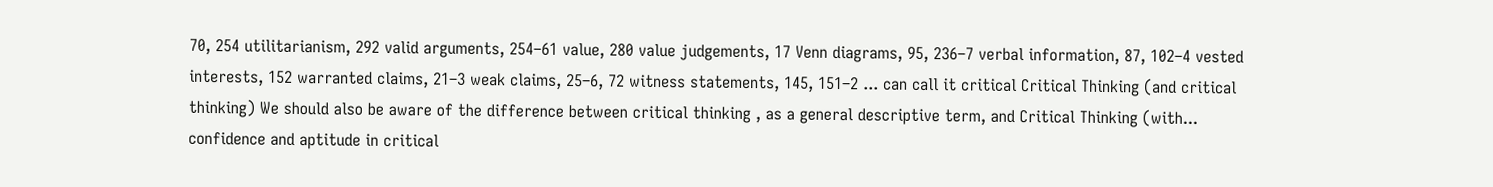70, 254 utilitarianism, 292 valid arguments, 254–61 value, 280 value judgements, 17 Venn diagrams, 95, 236–7 verbal information, 87, 102–4 vested interests, 152 warranted claims, 21–3 weak claims, 25–6, 72 witness statements, 145, 151–2 ... can call it critical Critical Thinking (and critical thinking) We should also be aware of the difference between critical thinking , as a general descriptive term, and Critical Thinking (with... confidence and aptitude in critical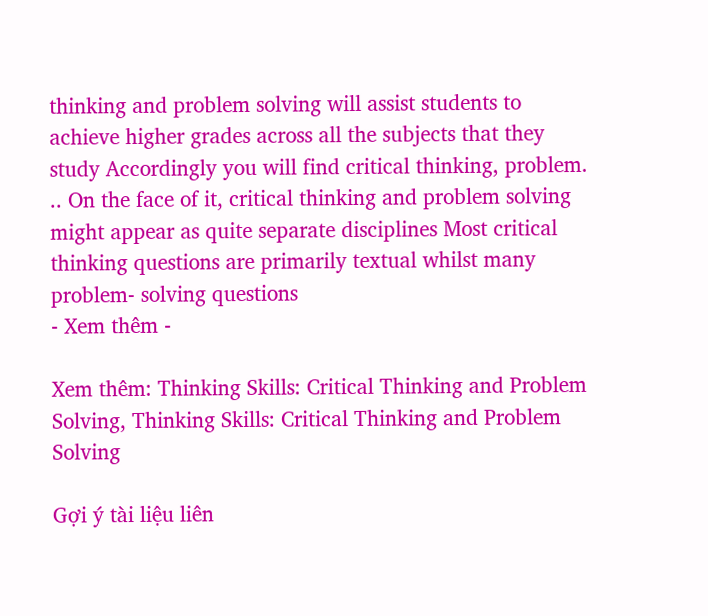thinking and problem solving will assist students to achieve higher grades across all the subjects that they study Accordingly you will find critical thinking, problem. .. On the face of it, critical thinking and problem solving might appear as quite separate disciplines Most critical thinking questions are primarily textual whilst many problem- solving questions
- Xem thêm -

Xem thêm: Thinking Skills: Critical Thinking and Problem Solving, Thinking Skills: Critical Thinking and Problem Solving

Gợi ý tài liệu liên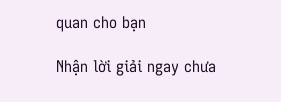quan cho bạn

Nhận lời giải ngay chưa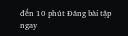đến 10 phút Đăng bài tập ngay